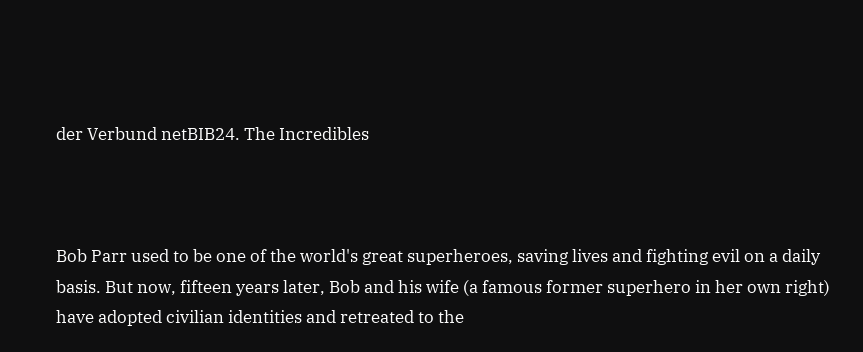der Verbund netBIB24. The Incredibles



Bob Parr used to be one of the world's great superheroes, saving lives and fighting evil on a daily basis. But now, fifteen years later, Bob and his wife (a famous former superhero in her own right) have adopted civilian identities and retreated to the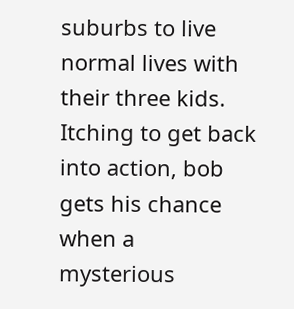suburbs to live normal lives with their three kids. Itching to get back into action, bob gets his chance when a mysterious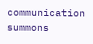communication summons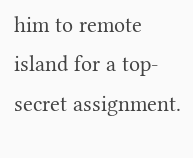him to remote island for a top-secret assignment.